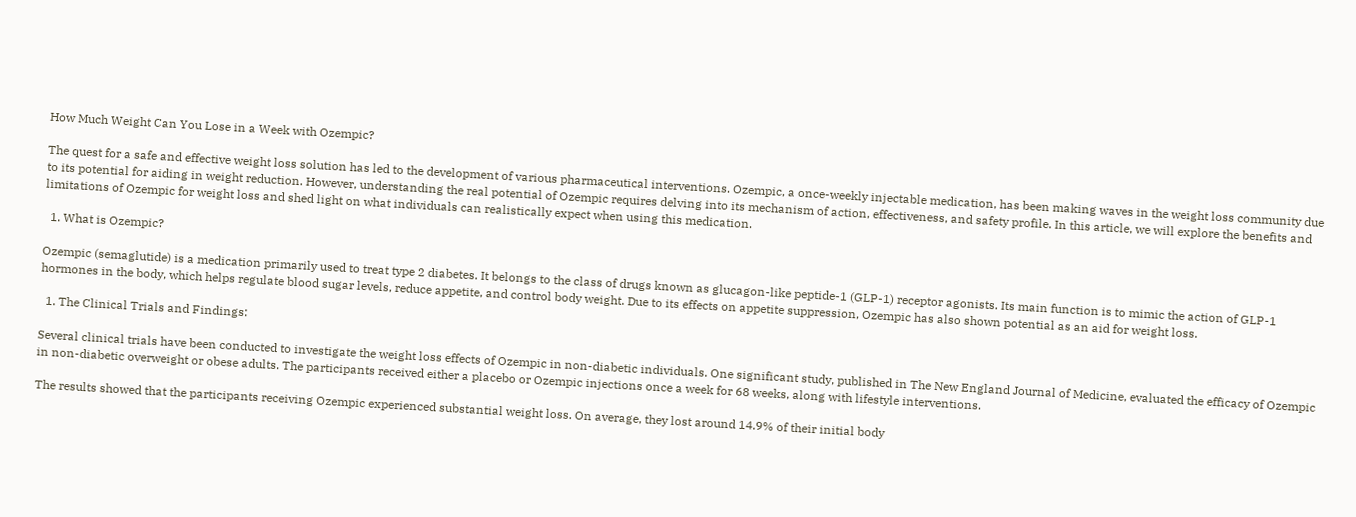How Much Weight Can You Lose in a Week with Ozempic?

The quest for a safe and effective weight loss solution has led to the development of various pharmaceutical interventions. Ozempic, a once-weekly injectable medication, has been making waves in the weight loss community due to its potential for aiding in weight reduction. However, understanding the real potential of Ozempic requires delving into its mechanism of action, effectiveness, and safety profile. In this article, we will explore the benefits and limitations of Ozempic for weight loss and shed light on what individuals can realistically expect when using this medication.

  1. What is Ozempic?

Ozempic (semaglutide) is a medication primarily used to treat type 2 diabetes. It belongs to the class of drugs known as glucagon-like peptide-1 (GLP-1) receptor agonists. Its main function is to mimic the action of GLP-1 hormones in the body, which helps regulate blood sugar levels, reduce appetite, and control body weight. Due to its effects on appetite suppression, Ozempic has also shown potential as an aid for weight loss.

  1. The Clinical Trials and Findings:

Several clinical trials have been conducted to investigate the weight loss effects of Ozempic in non-diabetic individuals. One significant study, published in The New England Journal of Medicine, evaluated the efficacy of Ozempic in non-diabetic overweight or obese adults. The participants received either a placebo or Ozempic injections once a week for 68 weeks, along with lifestyle interventions.

The results showed that the participants receiving Ozempic experienced substantial weight loss. On average, they lost around 14.9% of their initial body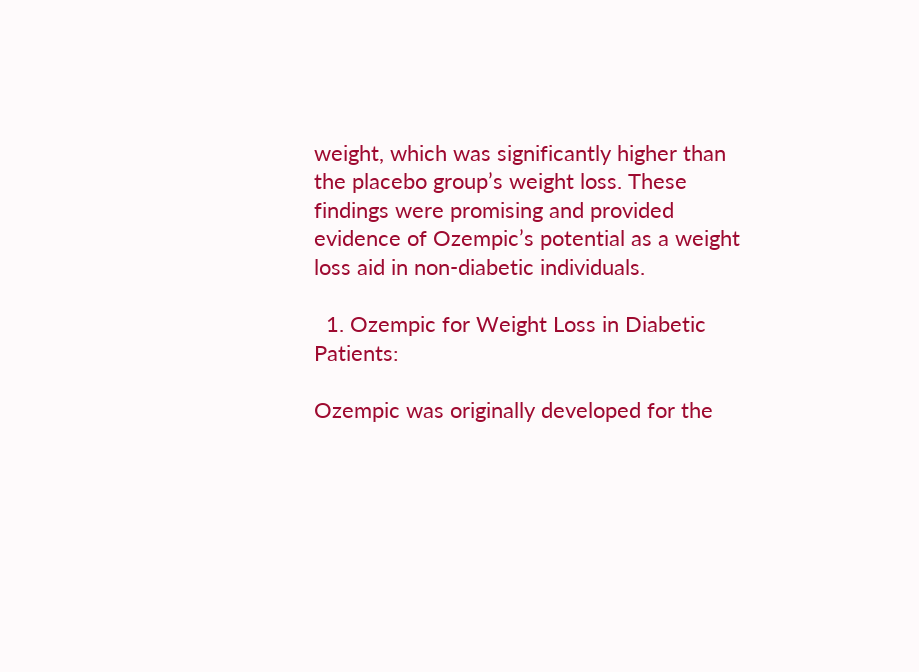weight, which was significantly higher than the placebo group’s weight loss. These findings were promising and provided evidence of Ozempic’s potential as a weight loss aid in non-diabetic individuals.

  1. Ozempic for Weight Loss in Diabetic Patients:

Ozempic was originally developed for the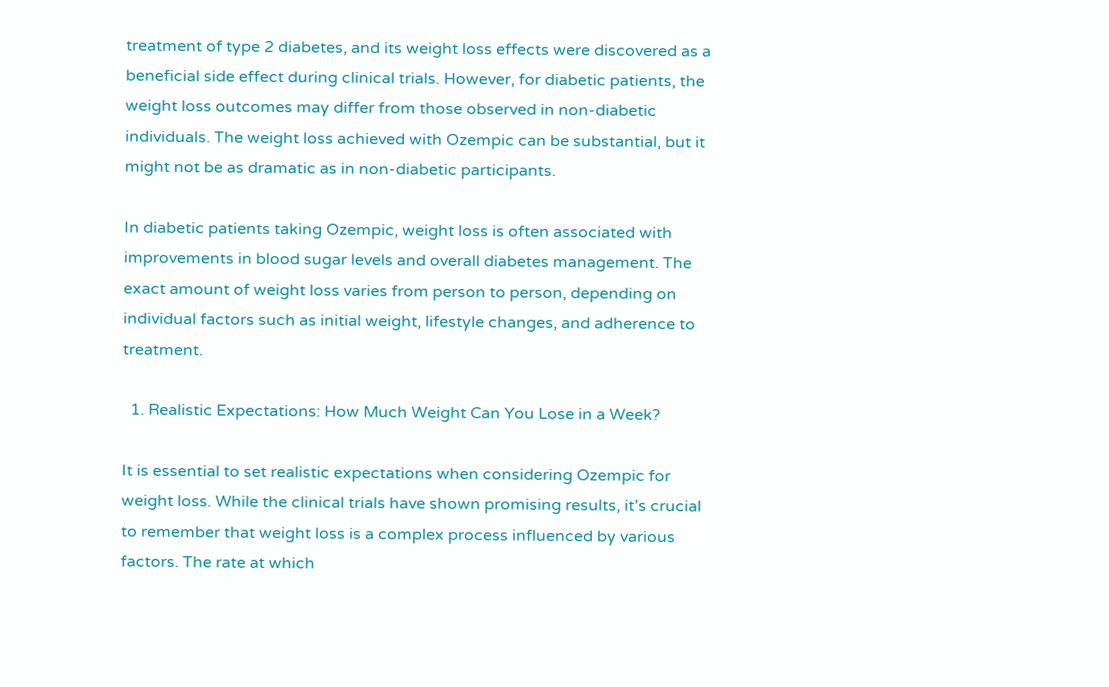treatment of type 2 diabetes, and its weight loss effects were discovered as a beneficial side effect during clinical trials. However, for diabetic patients, the weight loss outcomes may differ from those observed in non-diabetic individuals. The weight loss achieved with Ozempic can be substantial, but it might not be as dramatic as in non-diabetic participants.

In diabetic patients taking Ozempic, weight loss is often associated with improvements in blood sugar levels and overall diabetes management. The exact amount of weight loss varies from person to person, depending on individual factors such as initial weight, lifestyle changes, and adherence to treatment.

  1. Realistic Expectations: How Much Weight Can You Lose in a Week?

It is essential to set realistic expectations when considering Ozempic for weight loss. While the clinical trials have shown promising results, it’s crucial to remember that weight loss is a complex process influenced by various factors. The rate at which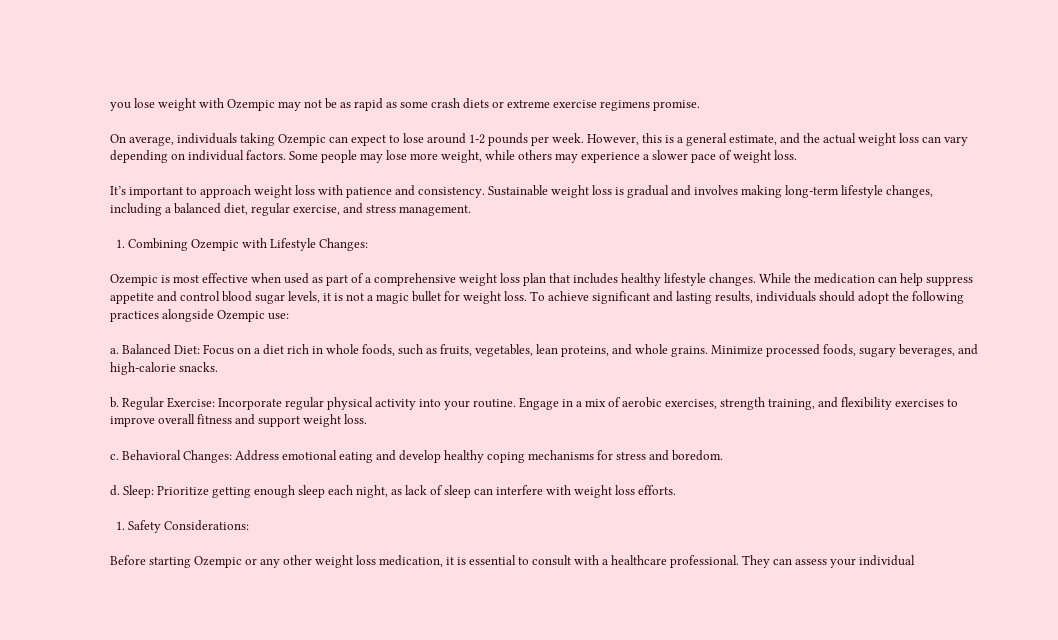you lose weight with Ozempic may not be as rapid as some crash diets or extreme exercise regimens promise.

On average, individuals taking Ozempic can expect to lose around 1-2 pounds per week. However, this is a general estimate, and the actual weight loss can vary depending on individual factors. Some people may lose more weight, while others may experience a slower pace of weight loss.

It’s important to approach weight loss with patience and consistency. Sustainable weight loss is gradual and involves making long-term lifestyle changes, including a balanced diet, regular exercise, and stress management.

  1. Combining Ozempic with Lifestyle Changes:

Ozempic is most effective when used as part of a comprehensive weight loss plan that includes healthy lifestyle changes. While the medication can help suppress appetite and control blood sugar levels, it is not a magic bullet for weight loss. To achieve significant and lasting results, individuals should adopt the following practices alongside Ozempic use:

a. Balanced Diet: Focus on a diet rich in whole foods, such as fruits, vegetables, lean proteins, and whole grains. Minimize processed foods, sugary beverages, and high-calorie snacks.

b. Regular Exercise: Incorporate regular physical activity into your routine. Engage in a mix of aerobic exercises, strength training, and flexibility exercises to improve overall fitness and support weight loss.

c. Behavioral Changes: Address emotional eating and develop healthy coping mechanisms for stress and boredom.

d. Sleep: Prioritize getting enough sleep each night, as lack of sleep can interfere with weight loss efforts.

  1. Safety Considerations:

Before starting Ozempic or any other weight loss medication, it is essential to consult with a healthcare professional. They can assess your individual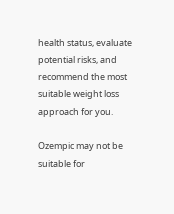health status, evaluate potential risks, and recommend the most suitable weight loss approach for you.

Ozempic may not be suitable for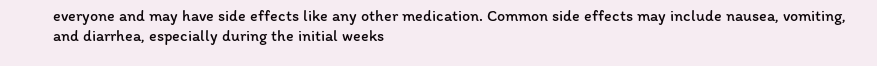everyone and may have side effects like any other medication. Common side effects may include nausea, vomiting, and diarrhea, especially during the initial weeks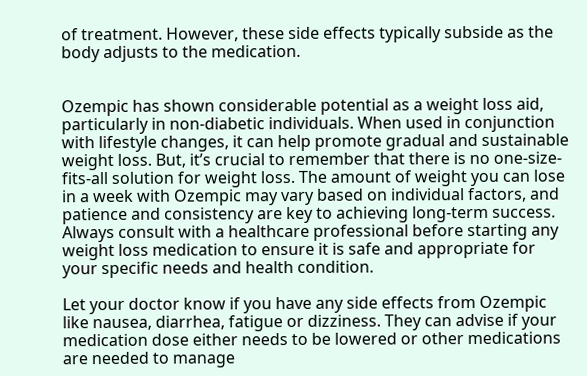of treatment. However, these side effects typically subside as the body adjusts to the medication.


Ozempic has shown considerable potential as a weight loss aid, particularly in non-diabetic individuals. When used in conjunction with lifestyle changes, it can help promote gradual and sustainable weight loss. But, it’s crucial to remember that there is no one-size-fits-all solution for weight loss. The amount of weight you can lose in a week with Ozempic may vary based on individual factors, and patience and consistency are key to achieving long-term success. Always consult with a healthcare professional before starting any weight loss medication to ensure it is safe and appropriate for your specific needs and health condition.

Let your doctor know if you have any side effects from Ozempic like nausea, diarrhea, fatigue or dizziness. They can advise if your medication dose either needs to be lowered or other medications are needed to manage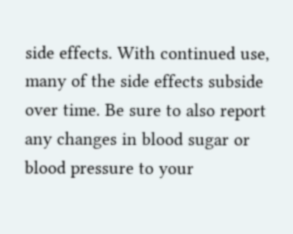side effects. With continued use, many of the side effects subside over time. Be sure to also report any changes in blood sugar or blood pressure to your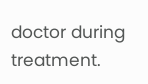doctor during treatment.